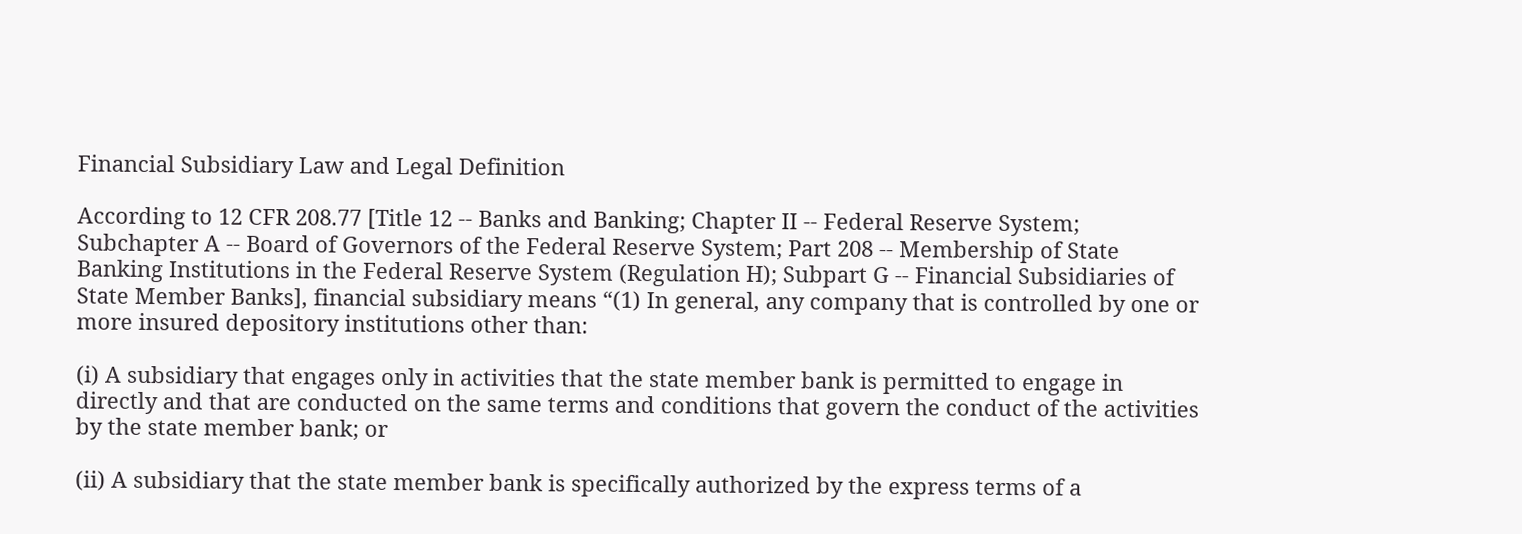Financial Subsidiary Law and Legal Definition

According to 12 CFR 208.77 [Title 12 -- Banks and Banking; Chapter II -- Federal Reserve System; Subchapter A -- Board of Governors of the Federal Reserve System; Part 208 -- Membership of State Banking Institutions in the Federal Reserve System (Regulation H); Subpart G -- Financial Subsidiaries of State Member Banks], financial subsidiary means “(1) In general, any company that is controlled by one or more insured depository institutions other than:

(i) A subsidiary that engages only in activities that the state member bank is permitted to engage in directly and that are conducted on the same terms and conditions that govern the conduct of the activities by the state member bank; or

(ii) A subsidiary that the state member bank is specifically authorized by the express terms of a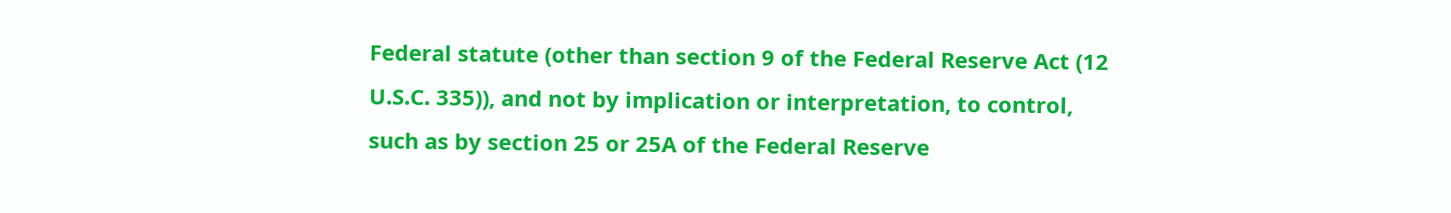Federal statute (other than section 9 of the Federal Reserve Act (12 U.S.C. 335)), and not by implication or interpretation, to control, such as by section 25 or 25A of the Federal Reserve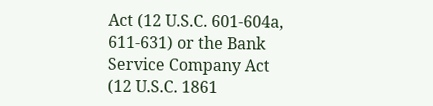Act (12 U.S.C. 601-604a, 611-631) or the Bank Service Company Act (12 U.S.C. 1861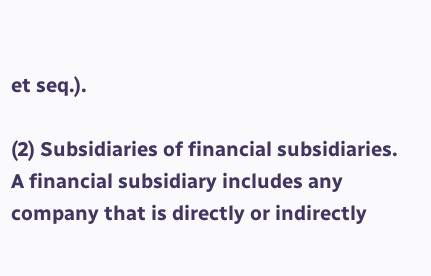et seq.).

(2) Subsidiaries of financial subsidiaries. A financial subsidiary includes any company that is directly or indirectly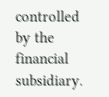controlled by the financial subsidiary.